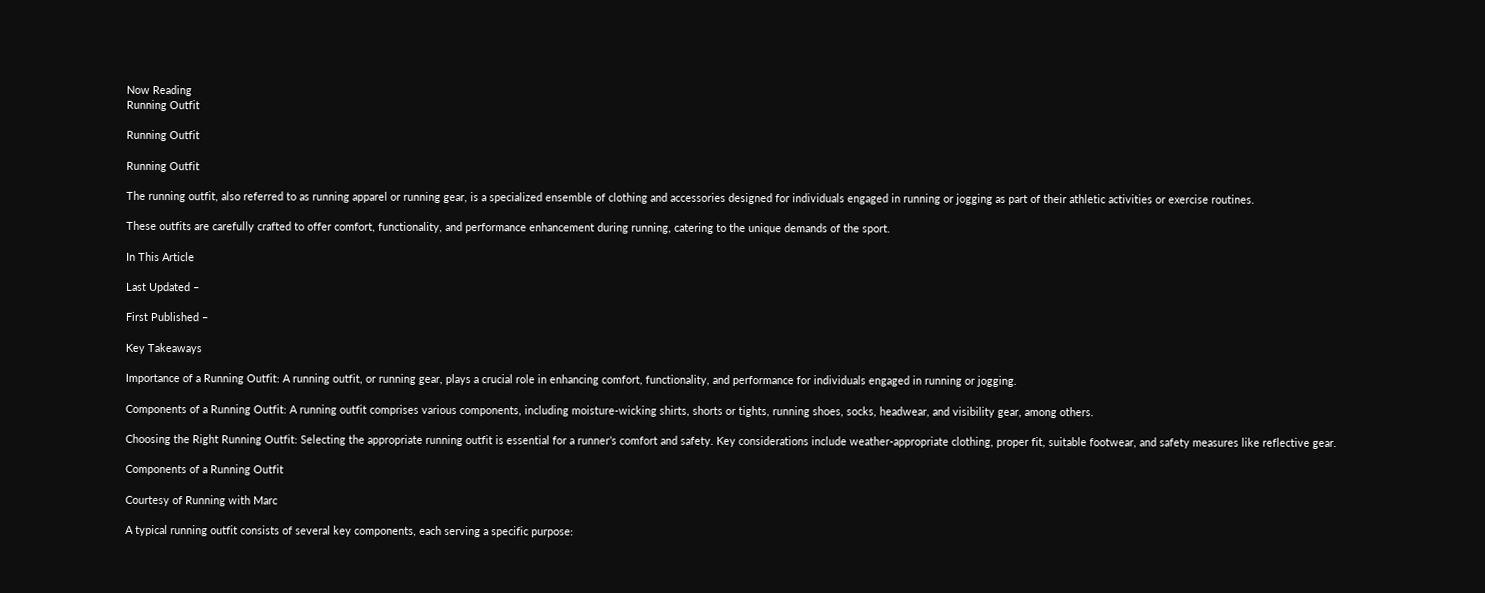Now Reading
Running Outfit

Running Outfit

Running Outfit

The running outfit, also referred to as running apparel or running gear, is a specialized ensemble of clothing and accessories designed for individuals engaged in running or jogging as part of their athletic activities or exercise routines.

These outfits are carefully crafted to offer comfort, functionality, and performance enhancement during running, catering to the unique demands of the sport.

In This Article

Last Updated –

First Published –

Key Takeaways

Importance of a Running Outfit: A running outfit, or running gear, plays a crucial role in enhancing comfort, functionality, and performance for individuals engaged in running or jogging.

Components of a Running Outfit: A running outfit comprises various components, including moisture-wicking shirts, shorts or tights, running shoes, socks, headwear, and visibility gear, among others.

Choosing the Right Running Outfit: Selecting the appropriate running outfit is essential for a runner’s comfort and safety. Key considerations include weather-appropriate clothing, proper fit, suitable footwear, and safety measures like reflective gear.

Components of a Running Outfit

Courtesy of Running with Marc

A typical running outfit consists of several key components, each serving a specific purpose: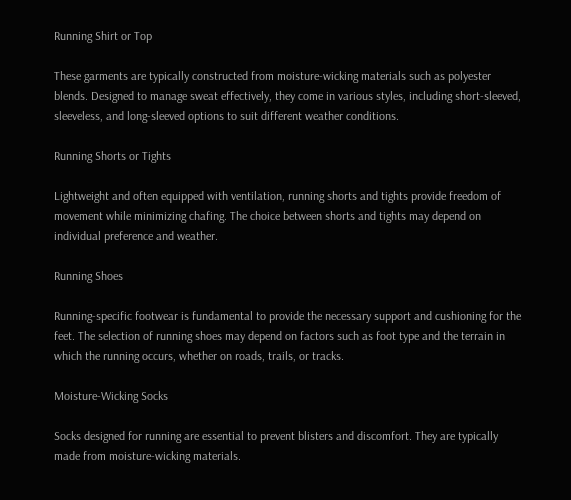Running Shirt or Top

These garments are typically constructed from moisture-wicking materials such as polyester blends. Designed to manage sweat effectively, they come in various styles, including short-sleeved, sleeveless, and long-sleeved options to suit different weather conditions.

Running Shorts or Tights

Lightweight and often equipped with ventilation, running shorts and tights provide freedom of movement while minimizing chafing. The choice between shorts and tights may depend on individual preference and weather.

Running Shoes

Running-specific footwear is fundamental to provide the necessary support and cushioning for the feet. The selection of running shoes may depend on factors such as foot type and the terrain in which the running occurs, whether on roads, trails, or tracks.

Moisture-Wicking Socks

Socks designed for running are essential to prevent blisters and discomfort. They are typically made from moisture-wicking materials.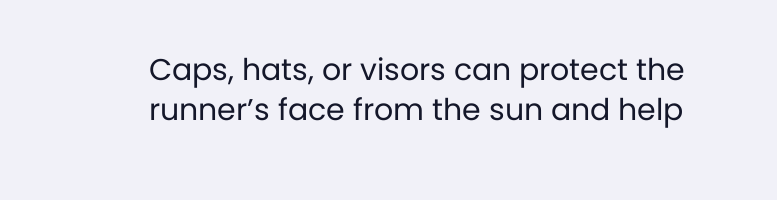Caps, hats, or visors can protect the runner’s face from the sun and help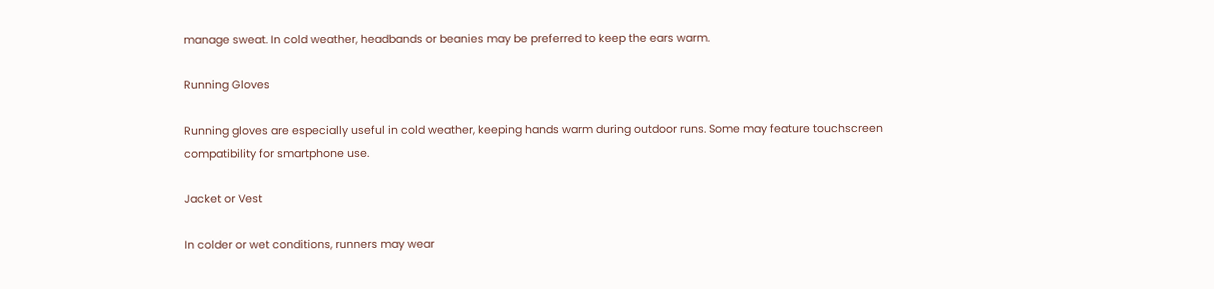manage sweat. In cold weather, headbands or beanies may be preferred to keep the ears warm.

Running Gloves

Running gloves are especially useful in cold weather, keeping hands warm during outdoor runs. Some may feature touchscreen compatibility for smartphone use.

Jacket or Vest

In colder or wet conditions, runners may wear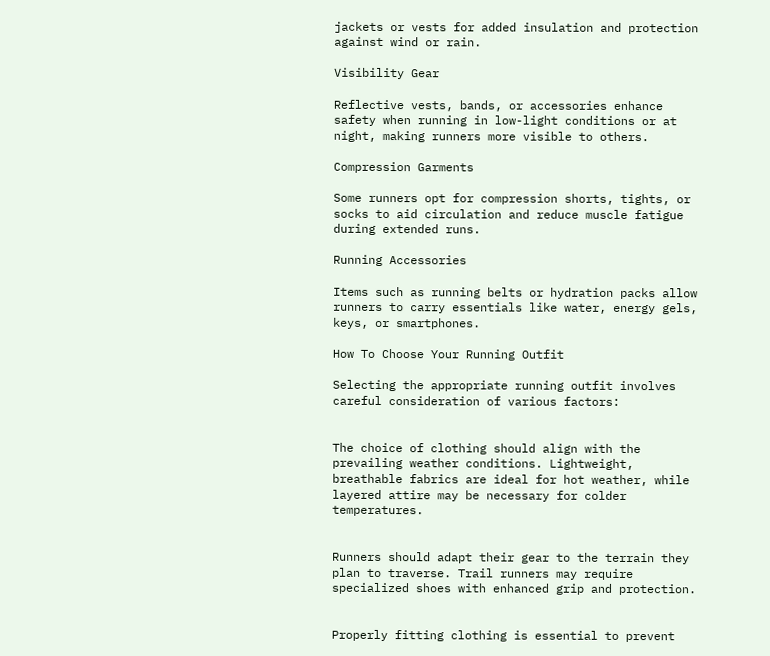jackets or vests for added insulation and protection against wind or rain.

Visibility Gear

Reflective vests, bands, or accessories enhance safety when running in low-light conditions or at night, making runners more visible to others.

Compression Garments

Some runners opt for compression shorts, tights, or socks to aid circulation and reduce muscle fatigue during extended runs.

Running Accessories

Items such as running belts or hydration packs allow runners to carry essentials like water, energy gels, keys, or smartphones.

How To Choose Your Running Outfit

Selecting the appropriate running outfit involves careful consideration of various factors:


The choice of clothing should align with the prevailing weather conditions. Lightweight, breathable fabrics are ideal for hot weather, while layered attire may be necessary for colder temperatures.


Runners should adapt their gear to the terrain they plan to traverse. Trail runners may require specialized shoes with enhanced grip and protection.


Properly fitting clothing is essential to prevent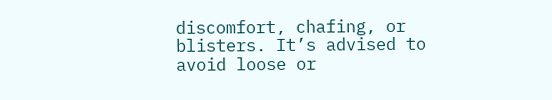discomfort, chafing, or blisters. It’s advised to avoid loose or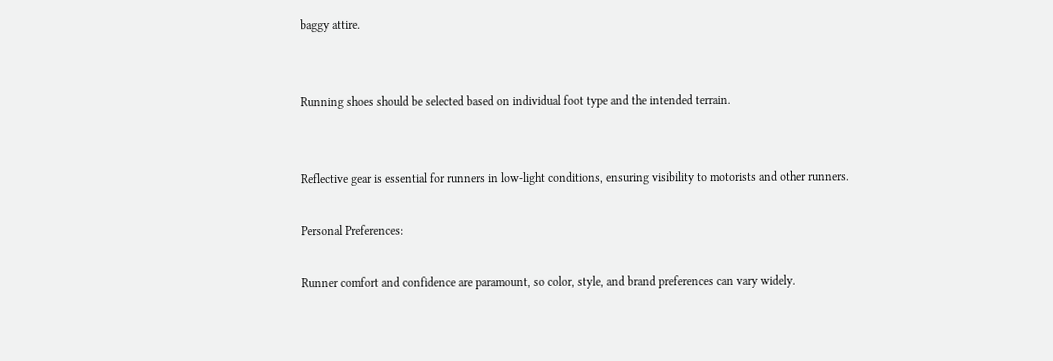baggy attire.


Running shoes should be selected based on individual foot type and the intended terrain.


Reflective gear is essential for runners in low-light conditions, ensuring visibility to motorists and other runners.

Personal Preferences:

Runner comfort and confidence are paramount, so color, style, and brand preferences can vary widely.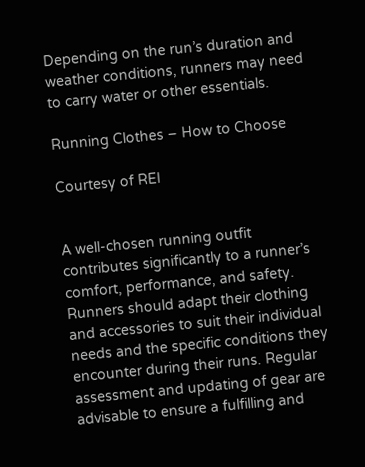Depending on the run’s duration and weather conditions, runners may need to carry water or other essentials.

Running Clothes – How to Choose

Courtesy of REI


A well-chosen running outfit contributes significantly to a runner’s comfort, performance, and safety. Runners should adapt their clothing and accessories to suit their individual needs and the specific conditions they encounter during their runs. Regular assessment and updating of gear are advisable to ensure a fulfilling and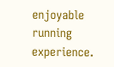enjoyable running experience.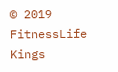© 2019 FitnessLife Kings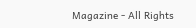Magazine - All Rights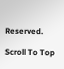Reserved.

Scroll To Top